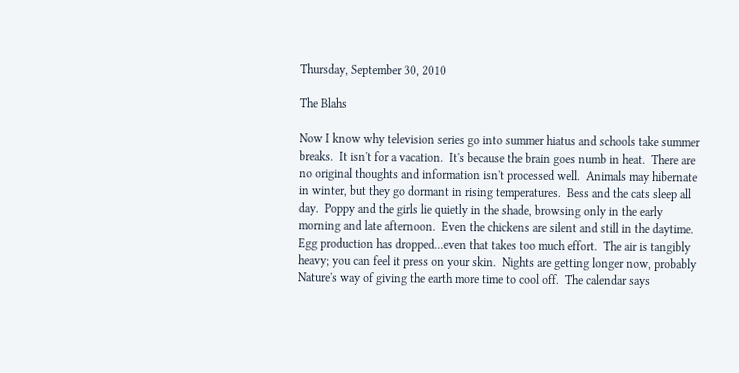Thursday, September 30, 2010

The Blahs

Now I know why television series go into summer hiatus and schools take summer breaks.  It isn't for a vacation.  It's because the brain goes numb in heat.  There are no original thoughts and information isn't processed well.  Animals may hibernate in winter, but they go dormant in rising temperatures.  Bess and the cats sleep all day.  Poppy and the girls lie quietly in the shade, browsing only in the early morning and late afternoon.  Even the chickens are silent and still in the daytime.  Egg production has dropped...even that takes too much effort.  The air is tangibly heavy; you can feel it press on your skin.  Nights are getting longer now, probably Nature's way of giving the earth more time to cool off.  The calendar says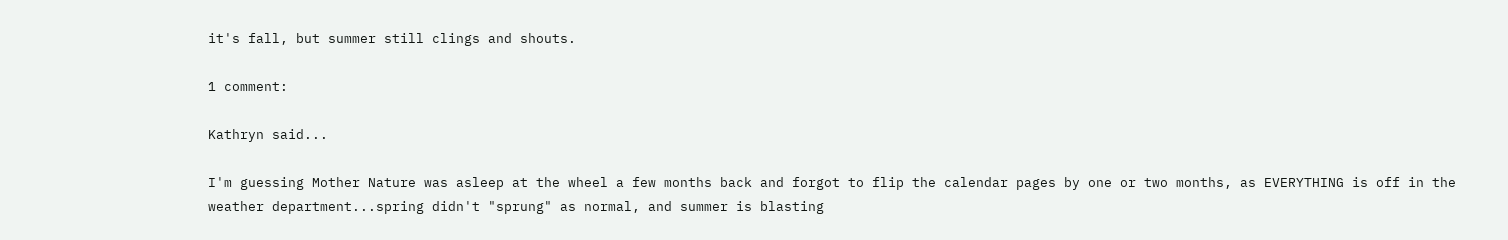it's fall, but summer still clings and shouts.

1 comment:

Kathryn said...

I'm guessing Mother Nature was asleep at the wheel a few months back and forgot to flip the calendar pages by one or two months, as EVERYTHING is off in the weather department...spring didn't "sprung" as normal, and summer is blasting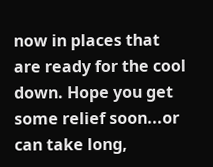now in places that are ready for the cool down. Hope you get some relief soon...or can take long,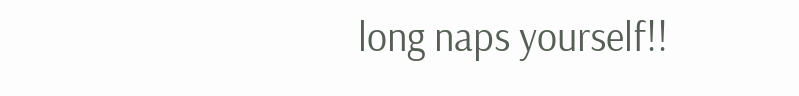long naps yourself!!